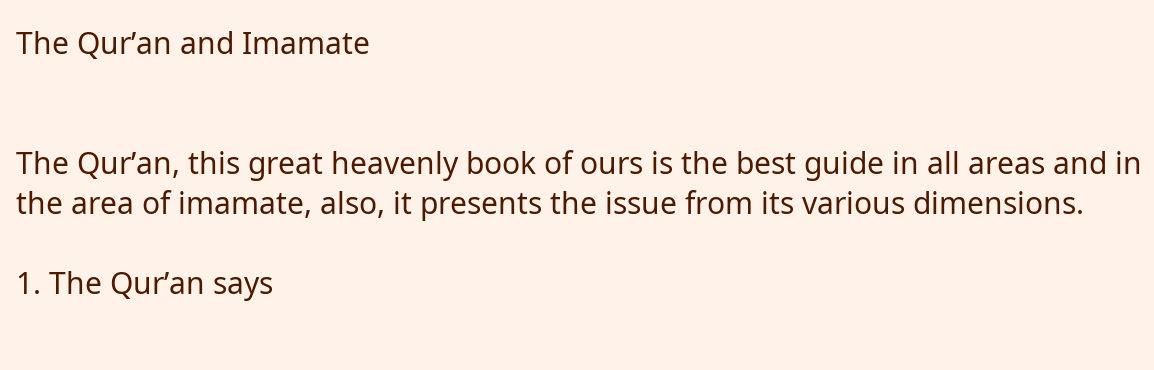The Qur’an and Imamate


The Qur’an, this great heavenly book of ours is the best guide in all areas and in the area of imamate, also, it presents the issue from its various dimensions.

1. The Qur’an says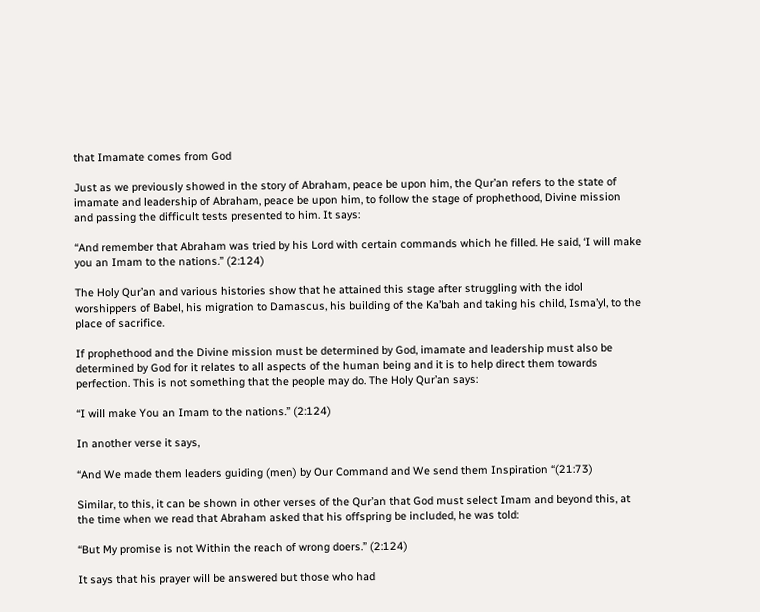that Imamate comes from God

Just as we previously showed in the story of Abraham, peace be upon him, the Qur’an refers to the state of imamate and leadership of Abraham, peace be upon him, to follow the stage of prophethood, Divine mission and passing the difficult tests presented to him. It says:

“And remember that Abraham was tried by his Lord with certain commands which he filled. He said, ‘I will make you an Imam to the nations.” (2:124)

The Holy Qur’an and various histories show that he attained this stage after struggling with the idol worshippers of Babel, his migration to Damascus, his building of the Ka’bah and taking his child, Isma’yl, to the place of sacrifice.

If prophethood and the Divine mission must be determined by God, imamate and leadership must also be determined by God for it relates to all aspects of the human being and it is to help direct them towards perfection. This is not something that the people may do. The Holy Qur’an says:

“I will make You an Imam to the nations.” (2:124)

In another verse it says,

“And We made them leaders guiding (men) by Our Command and We send them Inspiration “(21:73)

Similar, to this, it can be shown in other verses of the Qur’an that God must select Imam and beyond this, at the time when we read that Abraham asked that his offspring be included, he was told:

“But My promise is not Within the reach of wrong doers.” (2:124)

It says that his prayer will be answered but those who had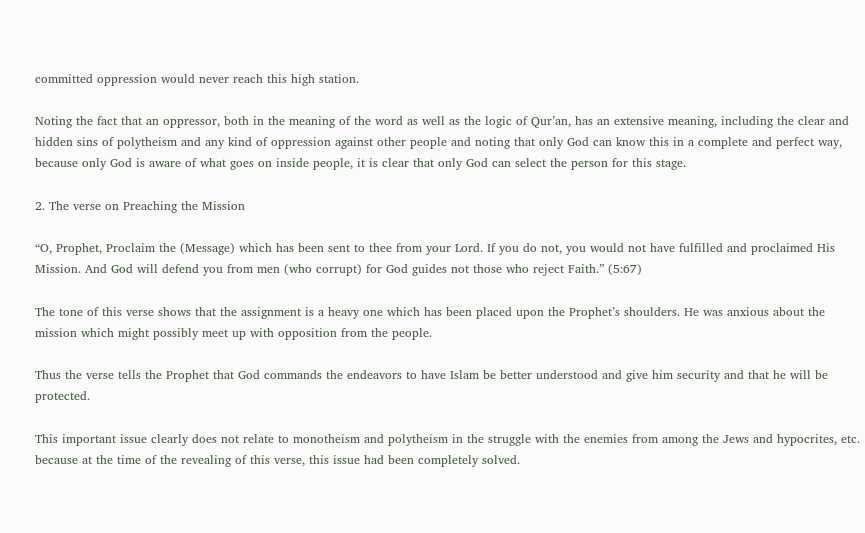committed oppression would never reach this high station.

Noting the fact that an oppressor, both in the meaning of the word as well as the logic of Qur’an, has an extensive meaning, including the clear and hidden sins of polytheism and any kind of oppression against other people and noting that only God can know this in a complete and perfect way, because only God is aware of what goes on inside people, it is clear that only God can select the person for this stage.

2. The verse on Preaching the Mission

“O, Prophet, Proclaim the (Message) which has been sent to thee from your Lord. If you do not, you would not have fulfilled and proclaimed His Mission. And God will defend you from men (who corrupt) for God guides not those who reject Faith.” (5:67)

The tone of this verse shows that the assignment is a heavy one which has been placed upon the Prophet’s shoulders. He was anxious about the mission which might possibly meet up with opposition from the people.

Thus the verse tells the Prophet that God commands the endeavors to have Islam be better understood and give him security and that he will be protected.

This important issue clearly does not relate to monotheism and polytheism in the struggle with the enemies from among the Jews and hypocrites, etc. because at the time of the revealing of this verse, this issue had been completely solved.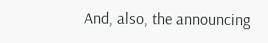And, also, the announcing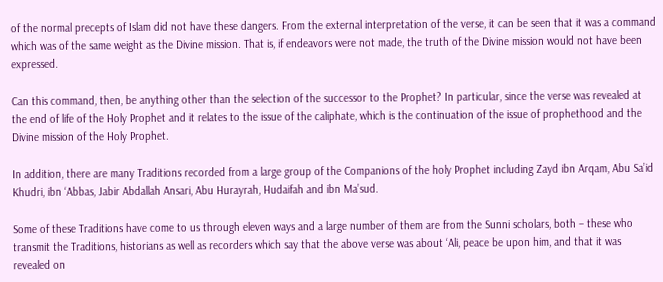of the normal precepts of Islam did not have these dangers. From the external interpretation of the verse, it can be seen that it was a command which was of the same weight as the Divine mission. That is, if endeavors were not made, the truth of the Divine mission would not have been expressed.

Can this command, then, be anything other than the selection of the successor to the Prophet? In particular, since the verse was revealed at the end of life of the Holy Prophet and it relates to the issue of the caliphate, which is the continuation of the issue of prophethood and the Divine mission of the Holy Prophet.

In addition, there are many Traditions recorded from a large group of the Companions of the holy Prophet including Zayd ibn Arqam, Abu Sa’id Khudri, ibn ‘Abbas, Jabir Abdallah Ansari, Abu Hurayrah, Hudaifah and ibn Ma’sud.

Some of these Traditions have come to us through eleven ways and a large number of them are from the Sunni scholars, both – these who transmit the Traditions, historians as well as recorders which say that the above verse was about ‘Ali, peace be upon him, and that it was revealed on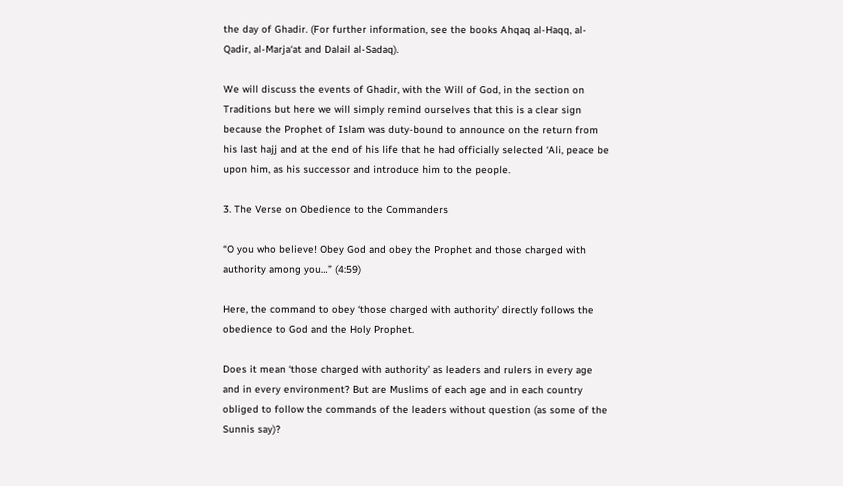the day of Ghadir. (For further information, see the books Ahqaq al-Haqq, al-Qadir, al-Marja‘at and Dalail al-Sadaq).

We will discuss the events of Ghadir, with the Will of God, in the section on Traditions but here we will simply remind ourselves that this is a clear sign because the Prophet of Islam was duty-bound to announce on the return from his last hajj and at the end of his life that he had officially selected ‘Ali, peace be upon him, as his successor and introduce him to the people.

3. The Verse on Obedience to the Commanders

“O you who believe! Obey God and obey the Prophet and those charged with authority among you…” (4:59)

Here, the command to obey ‘those charged with authority’ directly follows the obedience to God and the Holy Prophet.

Does it mean ‘those charged with authority’ as leaders and rulers in every age and in every environment? But are Muslims of each age and in each country obliged to follow the commands of the leaders without question (as some of the Sunnis say)?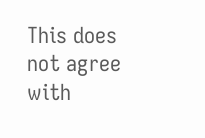This does not agree with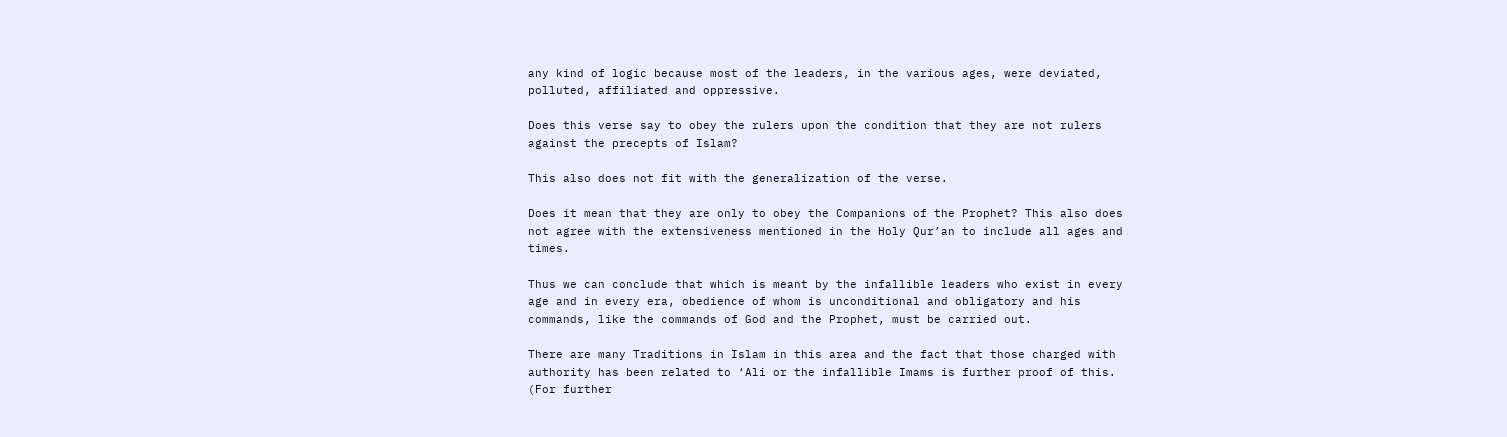any kind of logic because most of the leaders, in the various ages, were deviated, polluted, affiliated and oppressive.

Does this verse say to obey the rulers upon the condition that they are not rulers against the precepts of Islam?

This also does not fit with the generalization of the verse.

Does it mean that they are only to obey the Companions of the Prophet? This also does not agree with the extensiveness mentioned in the Holy Qur’an to include all ages and times.

Thus we can conclude that which is meant by the infallible leaders who exist in every age and in every era, obedience of whom is unconditional and obligatory and his commands, like the commands of God and the Prophet, must be carried out.

There are many Traditions in Islam in this area and the fact that those charged with authority has been related to ‘Ali or the infallible Imams is further proof of this. (For further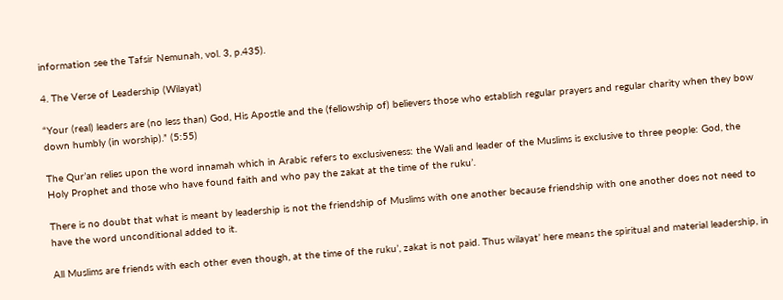information see the Tafsir Nemunah, vol. 3, p.435).

4. The Verse of Leadership (Wilayat)

“Your (real) leaders are (no less than) God, His Apostle and the (fellowship of) believers those who establish regular prayers and regular charity when they bow down humbly (in worship).” (5:55)

The Qur’an relies upon the word innamah which in Arabic refers to exclusiveness: the Wali and leader of the Muslims is exclusive to three people: God, the Holy Prophet and those who have found faith and who pay the zakat at the time of the ruku’.

There is no doubt that what is meant by leadership is not the friendship of Muslims with one another because friendship with one another does not need to have the word unconditional added to it.

All Muslims are friends with each other even though, at the time of the ruku’, zakat is not paid. Thus wilayat’ here means the spiritual and material leadership, in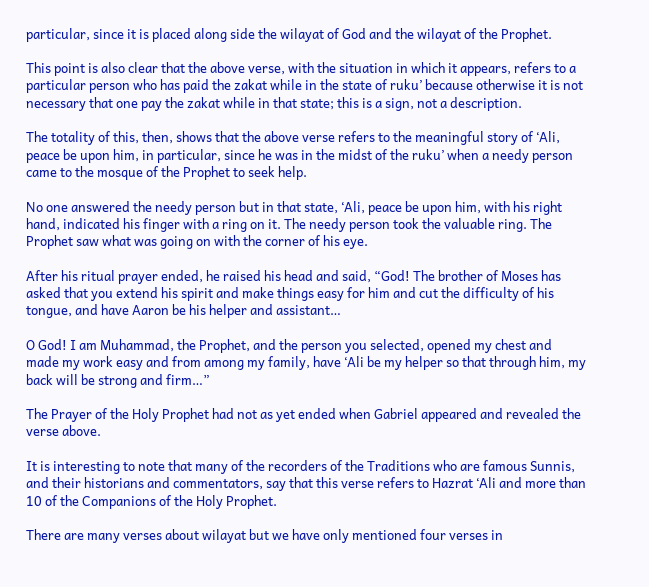particular, since it is placed along side the wilayat of God and the wilayat of the Prophet.

This point is also clear that the above verse, with the situation in which it appears, refers to a particular person who has paid the zakat while in the state of ruku’ because otherwise it is not necessary that one pay the zakat while in that state; this is a sign, not a description.

The totality of this, then, shows that the above verse refers to the meaningful story of ‘Ali, peace be upon him, in particular, since he was in the midst of the ruku’ when a needy person came to the mosque of the Prophet to seek help.

No one answered the needy person but in that state, ‘Ali, peace be upon him, with his right hand, indicated his finger with a ring on it. The needy person took the valuable ring. The Prophet saw what was going on with the corner of his eye.

After his ritual prayer ended, he raised his head and said, “God! The brother of Moses has asked that you extend his spirit and make things easy for him and cut the difficulty of his tongue, and have Aaron be his helper and assistant…

O God! I am Muhammad, the Prophet, and the person you selected, opened my chest and made my work easy and from among my family, have ‘Ali be my helper so that through him, my back will be strong and firm…”

The Prayer of the Holy Prophet had not as yet ended when Gabriel appeared and revealed the verse above.

It is interesting to note that many of the recorders of the Traditions who are famous Sunnis, and their historians and commentators, say that this verse refers to Hazrat ‘Ali and more than 10 of the Companions of the Holy Prophet.

There are many verses about wilayat but we have only mentioned four verses in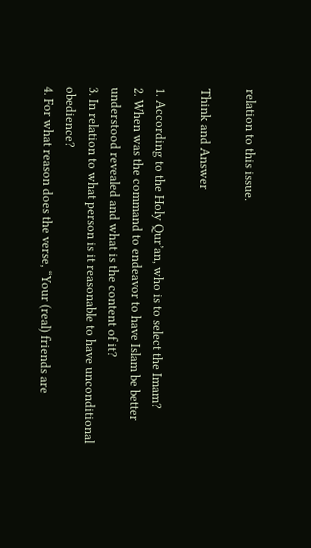relation to this issue.

Think and Answer

1. According to the Holy Qur’an, who is to select the Imam?
2. When was the command to endeavor to have Islam be better understood revealed and what is the content of it?
3. In relation to what person is it reasonable to have unconditional obedience?
4. For what reason does the verse, “Your (real) friends are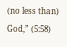(no less than) God,” (5:58)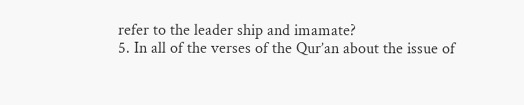refer to the leader ship and imamate?
5. In all of the verses of the Qur’an about the issue of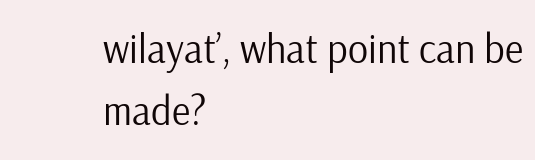wilayat’, what point can be made?